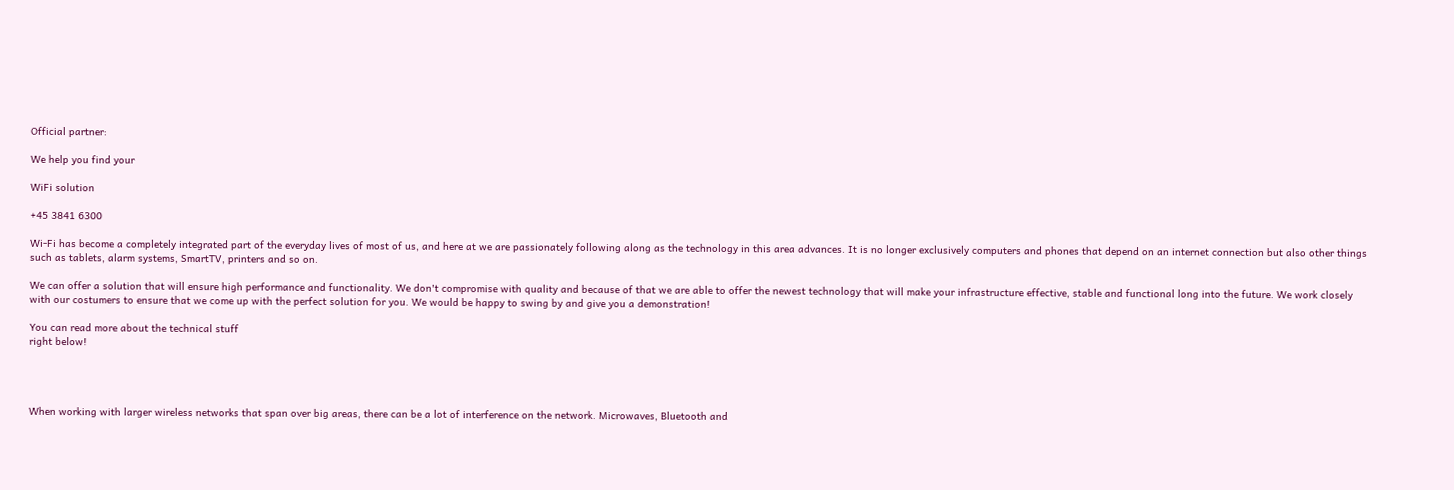Official partner:

We help you find your

WiFi solution

+45 3841 6300

Wi-Fi has become a completely integrated part of the everyday lives of most of us, and here at we are passionately following along as the technology in this area advances. It is no longer exclusively computers and phones that depend on an internet connection but also other things such as tablets, alarm systems, SmartTV, printers and so on.

We can offer a solution that will ensure high performance and functionality. We don't compromise with quality and because of that we are able to offer the newest technology that will make your infrastructure effective, stable and functional long into the future. We work closely with our costumers to ensure that we come up with the perfect solution for you. We would be happy to swing by and give you a demonstration!

You can read more about the technical stuff
right below!




When working with larger wireless networks that span over big areas, there can be a lot of interference on the network. Microwaves, Bluetooth and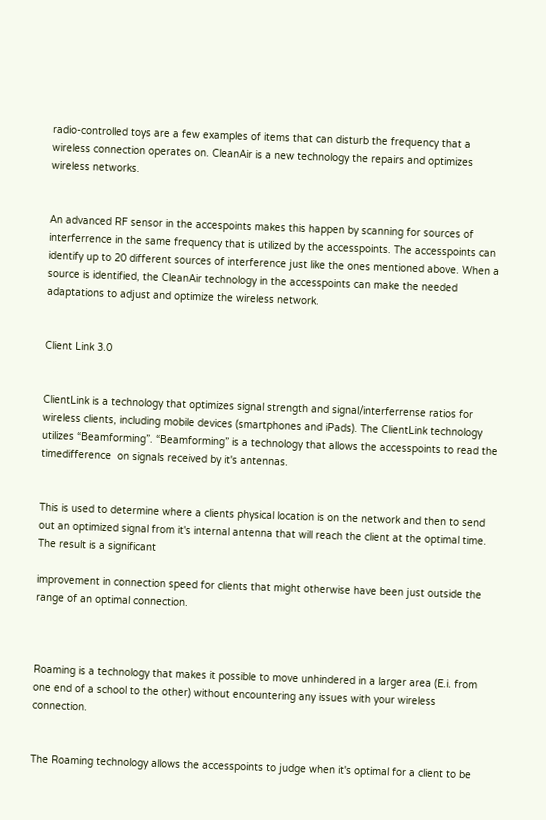radio-controlled toys are a few examples of items that can disturb the frequency that a wireless connection operates on. CleanAir is a new technology the repairs and optimizes wireless networks.


An advanced RF sensor in the accespoints makes this happen by scanning for sources of interferrence in the same frequency that is utilized by the accesspoints. The accesspoints can identify up to 20 different sources of interference just like the ones mentioned above. When a source is identified, the CleanAir technology in the accesspoints can make the needed adaptations to adjust and optimize the wireless network.


Client Link 3.0


ClientLink is a technology that optimizes signal strength and signal/interferrense ratios for wireless clients, including mobile devices (smartphones and iPads). The ClientLink technology utilizes “Beamforming”. “Beamforming” is a technology that allows the accesspoints to read the timedifference  on signals received by it's antennas.


This is used to determine where a clients physical location is on the network and then to send out an optimized signal from it's internal antenna that will reach the client at the optimal time. The result is a significant

improvement in connection speed for clients that might otherwise have been just outside the range of an optimal connection.



Roaming is a technology that makes it possible to move unhindered in a larger area (E.i. from one end of a school to the other) without encountering any issues with your wireless connection.


The Roaming technology allows the accesspoints to judge when it's optimal for a client to be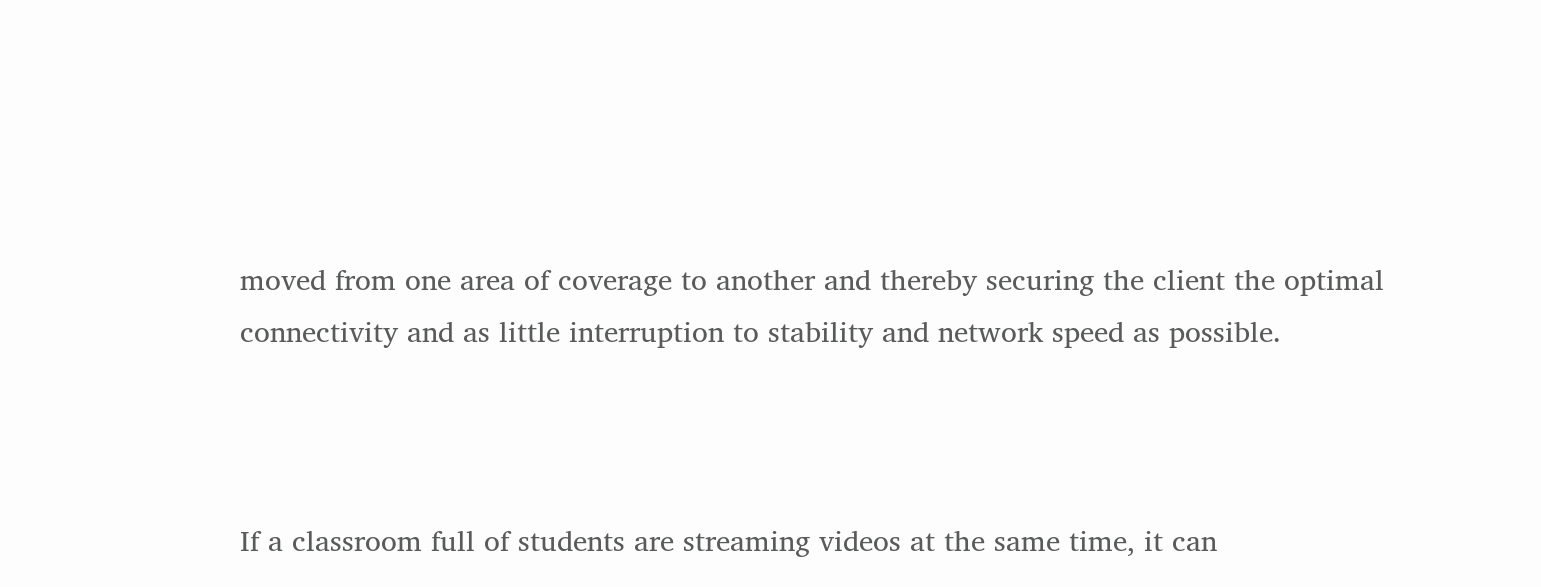moved from one area of coverage to another and thereby securing the client the optimal connectivity and as little interruption to stability and network speed as possible.



If a classroom full of students are streaming videos at the same time, it can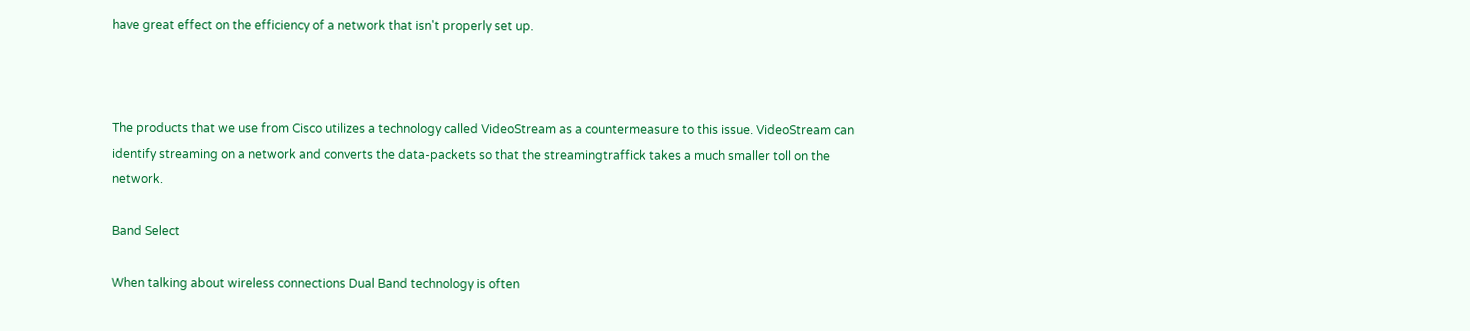have great effect on the efficiency of a network that isn't properly set up.



The products that we use from Cisco utilizes a technology called VideoStream as a countermeasure to this issue. VideoStream can identify streaming on a network and converts the data-packets so that the streamingtraffick takes a much smaller toll on the network.

Band Select

When talking about wireless connections Dual Band technology is often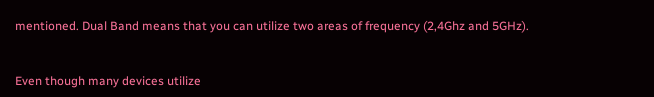mentioned. Dual Band means that you can utilize two areas of frequency (2,4Ghz and 5GHz).


Even though many devices utilize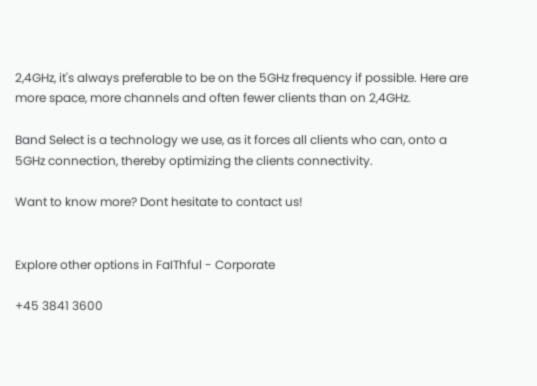2,4GHz, it's always preferable to be on the 5GHz frequency if possible. Here are more space, more channels and often fewer clients than on 2,4GHz.

Band Select is a technology we use, as it forces all clients who can, onto a 5GHz connection, thereby optimizing the clients connectivity.

Want to know more? Dont hesitate to contact us!


Explore other options in FaIThful - Corporate

+45 3841 3600